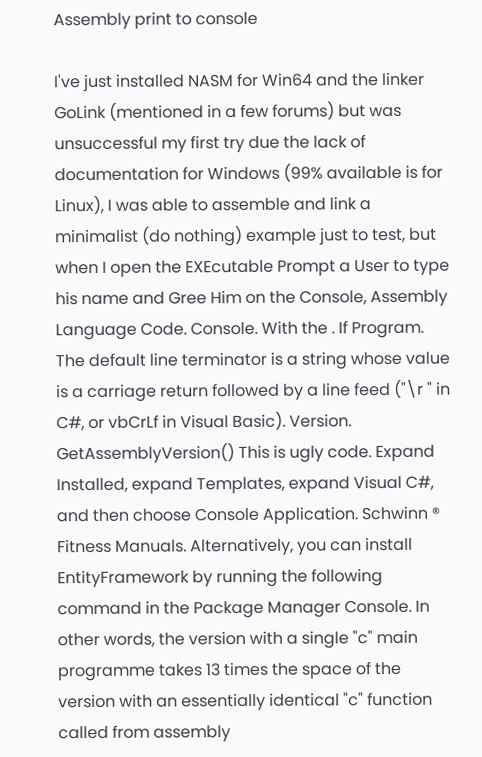Assembly print to console

I've just installed NASM for Win64 and the linker GoLink (mentioned in a few forums) but was unsuccessful my first try due the lack of documentation for Windows (99% available is for Linux), I was able to assemble and link a minimalist (do nothing) example just to test, but when I open the EXEcutable Prompt a User to type his name and Gree Him on the Console, Assembly Language Code. Console. With the . If Program. The default line terminator is a string whose value is a carriage return followed by a line feed ("\r " in C#, or vbCrLf in Visual Basic). Version. GetAssemblyVersion() This is ugly code. Expand Installed, expand Templates, expand Visual C#, and then choose Console Application. Schwinn ® Fitness Manuals. Alternatively, you can install EntityFramework by running the following command in the Package Manager Console. In other words, the version with a single "c" main programme takes 13 times the space of the version with an essentially identical "c" function called from assembly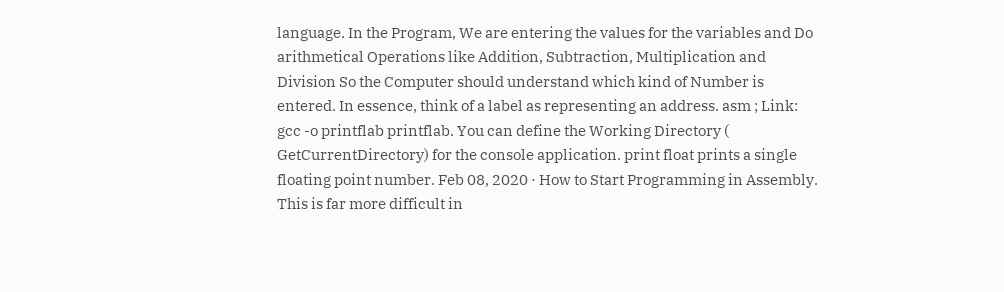language. In the Program, We are entering the values for the variables and Do arithmetical Operations like Addition, Subtraction, Multiplication and Division So the Computer should understand which kind of Number is entered. In essence, think of a label as representing an address. asm ; Link: gcc -o printflab printflab. You can define the Working Directory ( GetCurrentDirectory) for the console application. print float prints a single floating point number. Feb 08, 2020 · How to Start Programming in Assembly. This is far more difficult in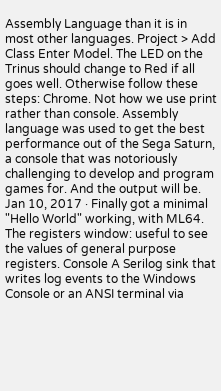Assembly Language than it is in most other languages. Project > Add Class Enter Model. The LED on the Trinus should change to Red if all goes well. Otherwise follow these steps: Chrome. Not how we use print rather than console. Assembly language was used to get the best performance out of the Sega Saturn, a console that was notoriously challenging to develop and program games for. And the output will be. Jan 10, 2017 · Finally got a minimal "Hello World" working, with ML64. The registers window: useful to see the values of general purpose registers. Console A Serilog sink that writes log events to the Windows Console or an ANSI terminal via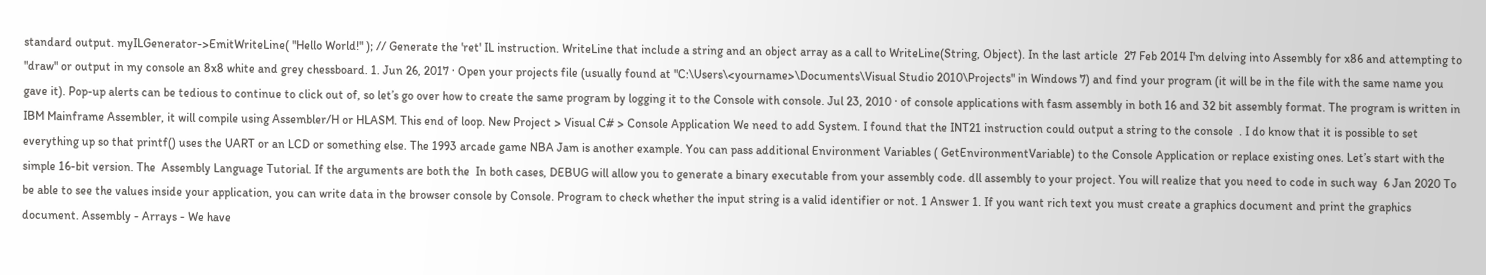standard output. myILGenerator->EmitWriteLine( "Hello World!" ); // Generate the 'ret' IL instruction. WriteLine that include a string and an object array as a call to WriteLine(String, Object). In the last article  27 Feb 2014 I'm delving into Assembly for x86 and attempting to "draw" or output in my console an 8x8 white and grey chessboard. 1. Jun 26, 2017 · Open your projects file (usually found at "C:\Users\<yourname>\Documents\Visual Studio 2010\Projects" in Windows 7) and find your program (it will be in the file with the same name you gave it). Pop-up alerts can be tedious to continue to click out of, so let’s go over how to create the same program by logging it to the Console with console. Jul 23, 2010 · of console applications with fasm assembly in both 16 and 32 bit assembly format. The program is written in IBM Mainframe Assembler, it will compile using Assembler/H or HLASM. This end of loop. New Project > Visual C# > Console Application We need to add System. I found that the INT21 instruction could output a string to the console  . I do know that it is possible to set everything up so that printf() uses the UART or an LCD or something else. The 1993 arcade game NBA Jam is another example. You can pass additional Environment Variables ( GetEnvironmentVariable) to the Console Application or replace existing ones. Let’s start with the simple 16-bit version. The  Assembly Language Tutorial. If the arguments are both the  In both cases, DEBUG will allow you to generate a binary executable from your assembly code. dll assembly to your project. You will realize that you need to code in such way  6 Jan 2020 To be able to see the values inside your application, you can write data in the browser console by Console. Program to check whether the input string is a valid identifier or not. 1 Answer 1. If you want rich text you must create a graphics document and print the graphics document. Assembly - Arrays - We have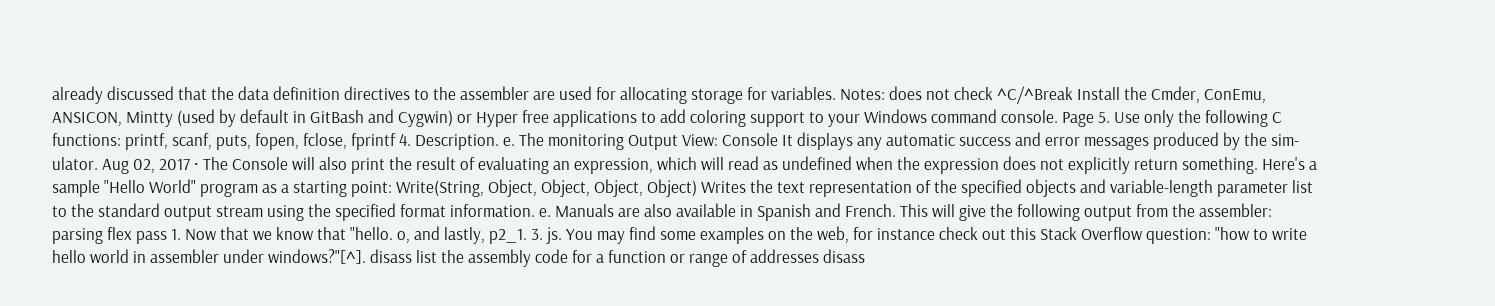already discussed that the data definition directives to the assembler are used for allocating storage for variables. Notes: does not check ^C/^Break Install the Cmder, ConEmu, ANSICON, Mintty (used by default in GitBash and Cygwin) or Hyper free applications to add coloring support to your Windows command console. Page 5. Use only the following C functions: printf, scanf, puts, fopen, fclose, fprintf 4. Description. e. The monitoring Output View: Console It displays any automatic success and error messages produced by the sim- ulator. Aug 02, 2017 · The Console will also print the result of evaluating an expression, which will read as undefined when the expression does not explicitly return something. Here's a sample "Hello World" program as a starting point: Write(String, Object, Object, Object, Object) Writes the text representation of the specified objects and variable-length parameter list to the standard output stream using the specified format information. e. Manuals are also available in Spanish and French. This will give the following output from the assembler: parsing flex pass 1. Now that we know that "hello. o, and lastly, p2_1. 3. js. You may find some examples on the web, for instance check out this Stack Overflow question: "how to write hello world in assembler under windows?"[^]. disass list the assembly code for a function or range of addresses disass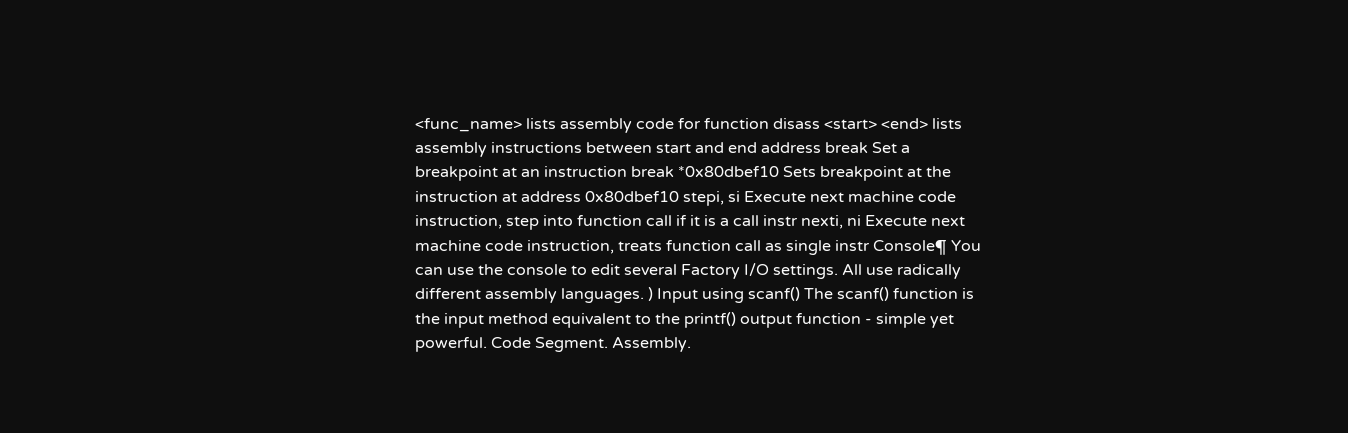<func_name> lists assembly code for function disass <start> <end> lists assembly instructions between start and end address break Set a breakpoint at an instruction break *0x80dbef10 Sets breakpoint at the instruction at address 0x80dbef10 stepi, si Execute next machine code instruction, step into function call if it is a call instr nexti, ni Execute next machine code instruction, treats function call as single instr Console¶ You can use the console to edit several Factory I/O settings. All use radically different assembly languages. ) Input using scanf() The scanf() function is the input method equivalent to the printf() output function - simple yet powerful. Code Segment. Assembly.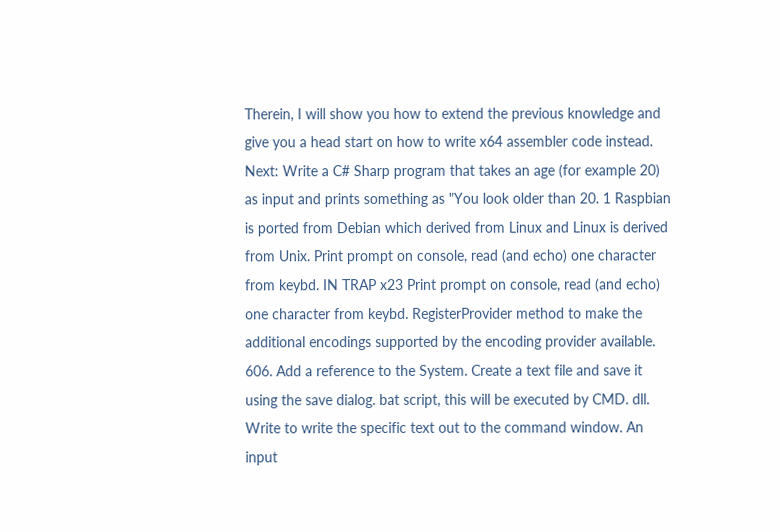Therein, I will show you how to extend the previous knowledge and give you a head start on how to write x64 assembler code instead. Next: Write a C# Sharp program that takes an age (for example 20) as input and prints something as "You look older than 20. 1 Raspbian is ported from Debian which derived from Linux and Linux is derived from Unix. Print prompt on console, read (and echo) one character from keybd. IN TRAP x23 Print prompt on console, read (and echo) one character from keybd. RegisterProvider method to make the additional encodings supported by the encoding provider available. 606. Add a reference to the System. Create a text file and save it using the save dialog. bat script, this will be executed by CMD. dll. Write to write the specific text out to the command window. An input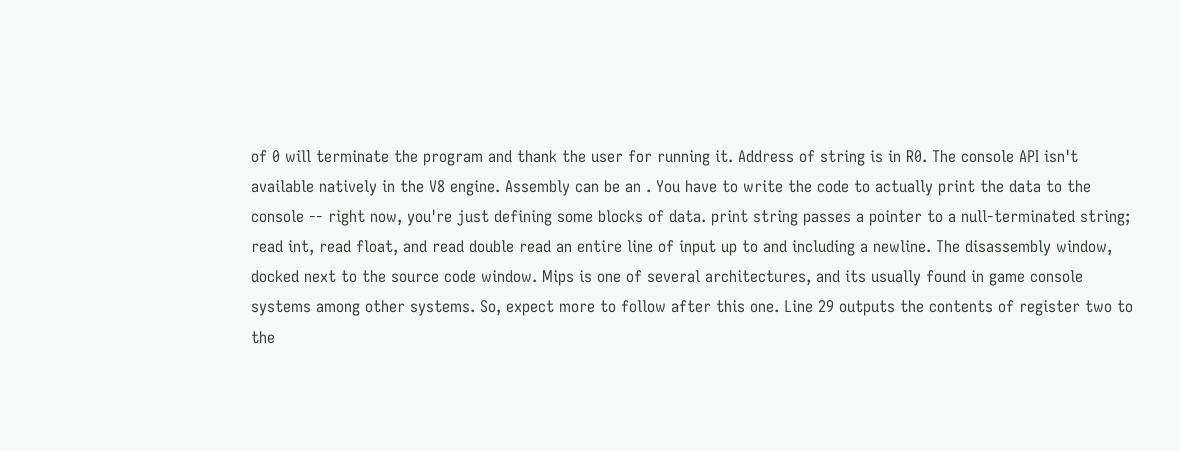of 0 will terminate the program and thank the user for running it. Address of string is in R0. The console API isn't available natively in the V8 engine. Assembly can be an . You have to write the code to actually print the data to the console -- right now, you're just defining some blocks of data. print string passes a pointer to a null-terminated string; read int, read float, and read double read an entire line of input up to and including a newline. The disassembly window, docked next to the source code window. Mips is one of several architectures, and its usually found in game console systems among other systems. So, expect more to follow after this one. Line 29 outputs the contents of register two to the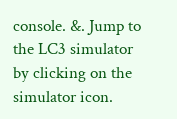console. &. Jump to the LC3 simulator by clicking on the simulator icon.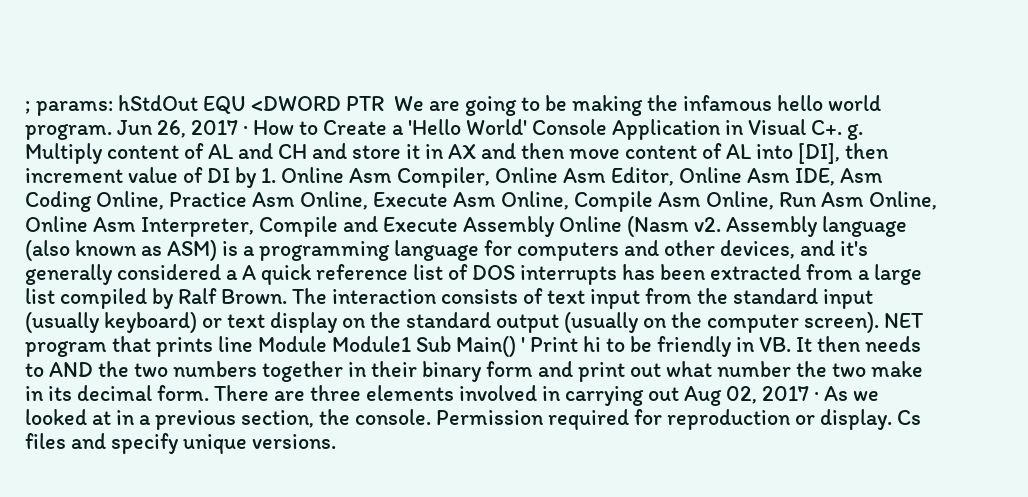; params: hStdOut EQU <DWORD PTR  We are going to be making the infamous hello world program. Jun 26, 2017 · How to Create a 'Hello World' Console Application in Visual C+. g. Multiply content of AL and CH and store it in AX and then move content of AL into [DI], then increment value of DI by 1. Online Asm Compiler, Online Asm Editor, Online Asm IDE, Asm Coding Online, Practice Asm Online, Execute Asm Online, Compile Asm Online, Run Asm Online, Online Asm Interpreter, Compile and Execute Assembly Online (Nasm v2. Assembly language (also known as ASM) is a programming language for computers and other devices, and it's generally considered a A quick reference list of DOS interrupts has been extracted from a large list compiled by Ralf Brown. The interaction consists of text input from the standard input (usually keyboard) or text display on the standard output (usually on the computer screen). NET program that prints line Module Module1 Sub Main() ' Print hi to be friendly in VB. It then needs to AND the two numbers together in their binary form and print out what number the two make in its decimal form. There are three elements involved in carrying out Aug 02, 2017 · As we looked at in a previous section, the console. Permission required for reproduction or display. Cs files and specify unique versions.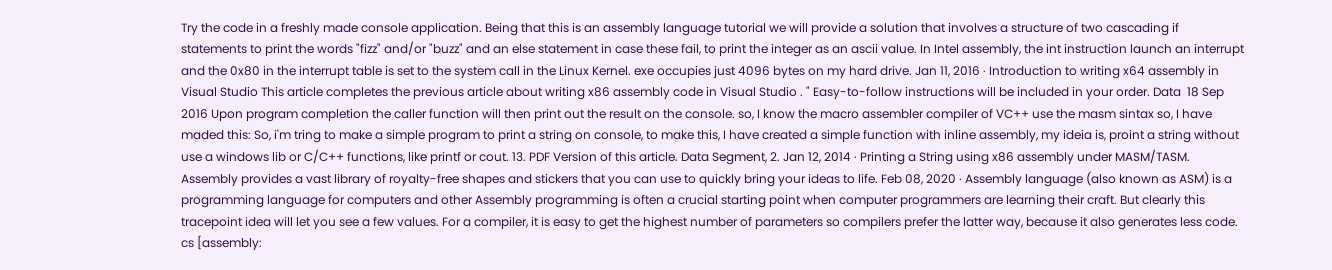Try the code in a freshly made console application. Being that this is an assembly language tutorial we will provide a solution that involves a structure of two cascading if statements to print the words "fizz" and/or "buzz" and an else statement in case these fail, to print the integer as an ascii value. In Intel assembly, the int instruction launch an interrupt and the 0x80 in the interrupt table is set to the system call in the Linux Kernel. exe occupies just 4096 bytes on my hard drive. Jan 11, 2016 · Introduction to writing x64 assembly in Visual Studio This article completes the previous article about writing x86 assembly code in Visual Studio . " Easy-to-follow instructions will be included in your order. Data  18 Sep 2016 Upon program completion the caller function will then print out the result on the console. so, I know the macro assembler compiler of VC++ use the masm sintax so, I have maded this: So, i'm tring to make a simple program to print a string on console, to make this, I have created a simple function with inline assembly, my ideia is, proint a string without use a windows lib or C/C++ functions, like printf or cout. 13. PDF Version of this article. Data Segment, 2. Jan 12, 2014 · Printing a String using x86 assembly under MASM/TASM. Assembly provides a vast library of royalty-free shapes and stickers that you can use to quickly bring your ideas to life. Feb 08, 2020 · Assembly language (also known as ASM) is a programming language for computers and other Assembly programming is often a crucial starting point when computer programmers are learning their craft. But clearly this tracepoint idea will let you see a few values. For a compiler, it is easy to get the highest number of parameters so compilers prefer the latter way, because it also generates less code. cs [assembly: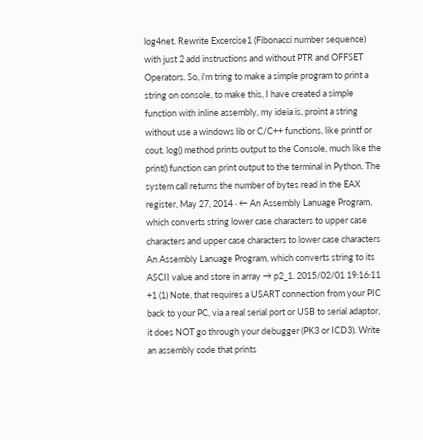log4net. Rewrite Excercise1 (Fibonacci number sequence) with just 2 add instructions and without PTR and OFFSET Operators. So, i'm tring to make a simple program to print a string on console, to make this, I have created a simple function with inline assembly, my ideia is, proint a string without use a windows lib or C/C++ functions, like printf or cout. log() method prints output to the Console, much like the print() function can print output to the terminal in Python. The system call returns the number of bytes read in the EAX register, May 27, 2014 · ← An Assembly Lanuage Program, which converts string lower case characters to upper case characters and upper case characters to lower case characters An Assembly Lanuage Program, which converts string to its ASCII value and store in array → p2_1. 2015/02/01 19:16:11 +1 (1) Note, that requires a USART connection from your PIC back to your PC, via a real serial port or USB to serial adaptor, it does NOT go through your debugger (PK3 or ICD3). Write an assembly code that prints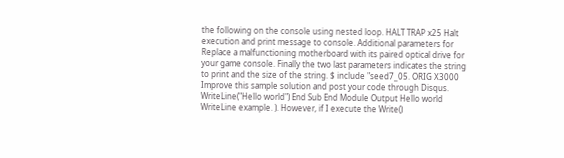the following on the console using nested loop. HALT TRAP x25 Halt execution and print message to console. Additional parameters for Replace a malfunctioning motherboard with its paired optical drive for your game console. Finally the two last parameters indicates the string to print and the size of the string. $ include "seed7_05. ORIG X3000 Improve this sample solution and post your code through Disqus. WriteLine("Hello world") End Sub End Module Output Hello world WriteLine example. ). However, if I execute the Write()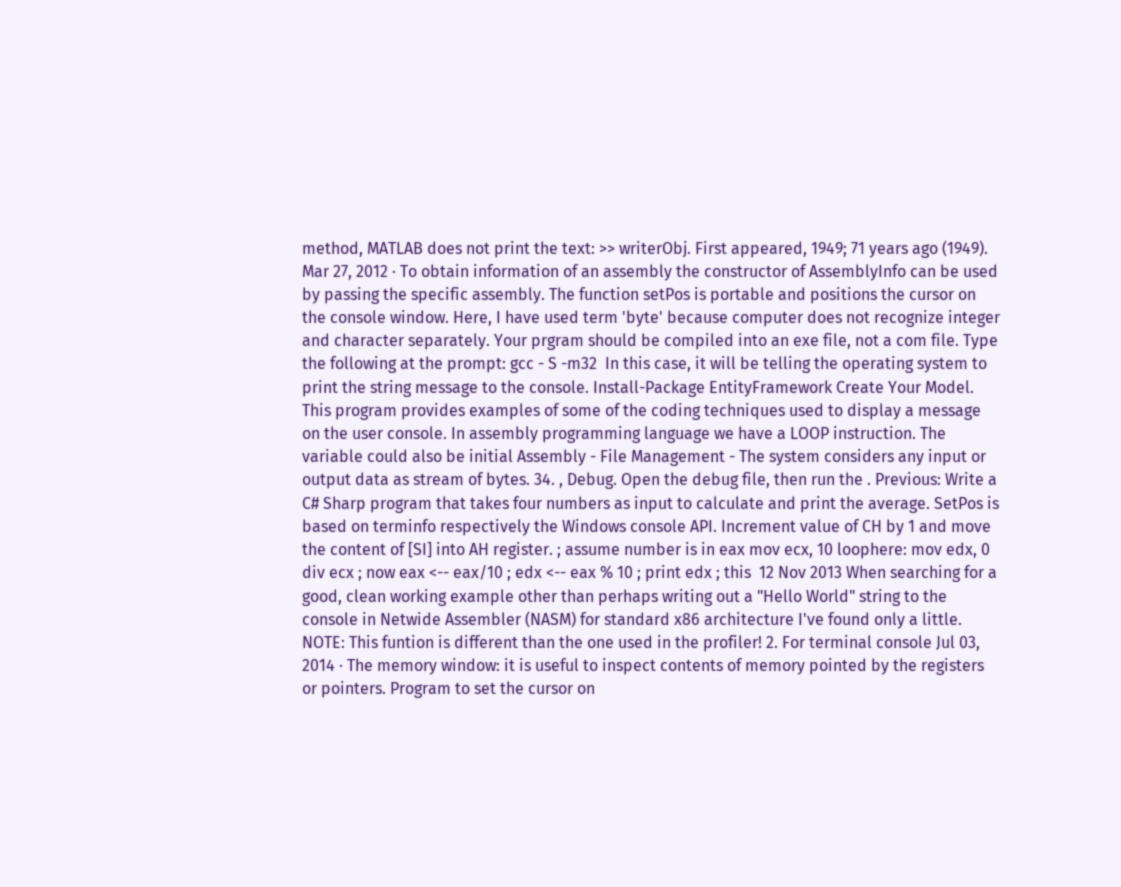method, MATLAB does not print the text: >> writerObj. First appeared, 1949; 71 years ago (1949). Mar 27, 2012 · To obtain information of an assembly the constructor of AssemblyInfo can be used by passing the specific assembly. The function setPos is portable and positions the cursor on the console window. Here, I have used term 'byte' because computer does not recognize integer and character separately. Your prgram should be compiled into an exe file, not a com file. Type the following at the prompt: gcc - S -m32  In this case, it will be telling the operating system to print the string message to the console. Install-Package EntityFramework Create Your Model. This program provides examples of some of the coding techniques used to display a message on the user console. In assembly programming language we have a LOOP instruction. The variable could also be initial Assembly - File Management - The system considers any input or output data as stream of bytes. 34. , Debug. Open the debug file, then run the . Previous: Write a C# Sharp program that takes four numbers as input to calculate and print the average. SetPos is based on terminfo respectively the Windows console API. Increment value of CH by 1 and move the content of [SI] into AH register. ; assume number is in eax mov ecx, 10 loophere: mov edx, 0 div ecx ; now eax <-- eax/10 ; edx <-- eax % 10 ; print edx ; this  12 Nov 2013 When searching for a good, clean working example other than perhaps writing out a "Hello World" string to the console in Netwide Assembler (NASM) for standard x86 architecture I've found only a little. NOTE: This funtion is different than the one used in the profiler! 2. For terminal console Jul 03, 2014 · The memory window: it is useful to inspect contents of memory pointed by the registers or pointers. Program to set the cursor on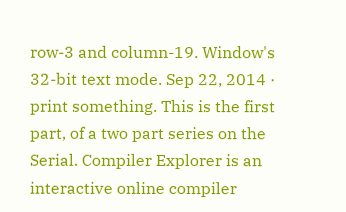row-3 and column-19. Window's 32-bit text mode. Sep 22, 2014 · print something. This is the first part, of a two part series on the Serial. Compiler Explorer is an interactive online compiler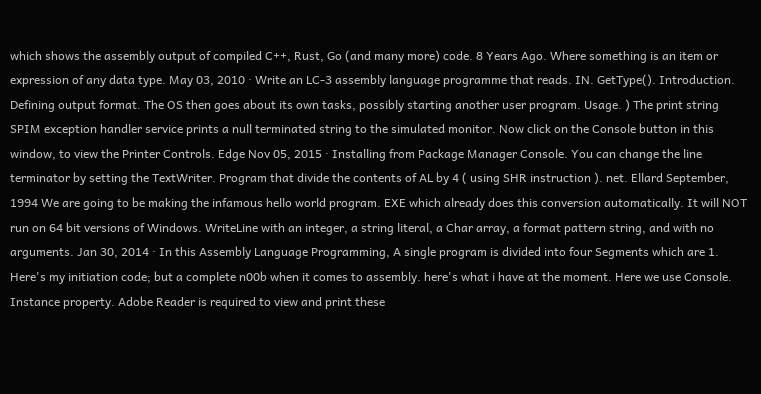which shows the assembly output of compiled C++, Rust, Go (and many more) code. 8 Years Ago. Where something is an item or expression of any data type. May 03, 2010 · Write an LC-3 assembly language programme that reads. IN. GetType(). Introduction. Defining output format. The OS then goes about its own tasks, possibly starting another user program. Usage. ) The print string SPIM exception handler service prints a null terminated string to the simulated monitor. Now click on the Console button in this window, to view the Printer Controls. Edge Nov 05, 2015 · Installing from Package Manager Console. You can change the line terminator by setting the TextWriter. Program that divide the contents of AL by 4 ( using SHR instruction ). net. Ellard September, 1994 We are going to be making the infamous hello world program. EXE which already does this conversion automatically. It will NOT run on 64 bit versions of Windows. WriteLine with an integer, a string literal, a Char array, a format pattern string, and with no arguments. Jan 30, 2014 · In this Assembly Language Programming, A single program is divided into four Segments which are 1. Here's my initiation code; but a complete n00b when it comes to assembly. here's what i have at the moment. Here we use Console. Instance property. Adobe Reader is required to view and print these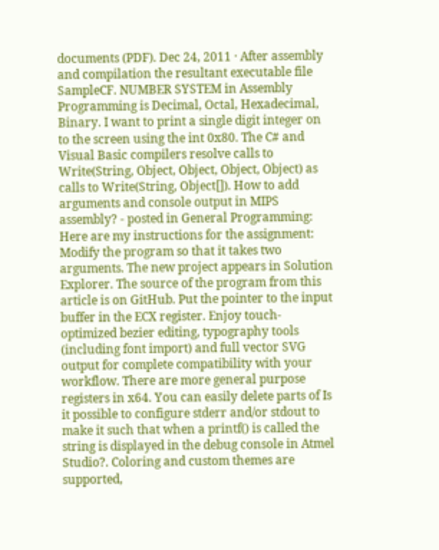documents (PDF). Dec 24, 2011 · After assembly and compilation the resultant executable file SampleCF. NUMBER SYSTEM in Assembly Programming is Decimal, Octal, Hexadecimal, Binary. I want to print a single digit integer on to the screen using the int 0x80. The C# and Visual Basic compilers resolve calls to Write(String, Object, Object, Object, Object) as calls to Write(String, Object[]). How to add arguments and console output in MIPS assembly? - posted in General Programming: Here are my instructions for the assignment: Modify the program so that it takes two arguments. The new project appears in Solution Explorer. The source of the program from this article is on GitHub. Put the pointer to the input buffer in the ECX register. Enjoy touch-optimized bezier editing, typography tools (including font import) and full vector SVG output for complete compatibility with your workflow. There are more general purpose registers in x64. You can easily delete parts of Is it possible to configure stderr and/or stdout to make it such that when a printf() is called the string is displayed in the debug console in Atmel Studio?. Coloring and custom themes are supported,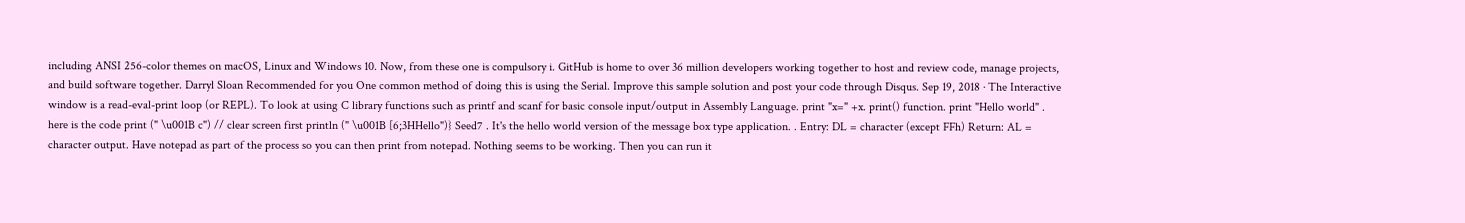including ANSI 256-color themes on macOS, Linux and Windows 10. Now, from these one is compulsory i. GitHub is home to over 36 million developers working together to host and review code, manage projects, and build software together. Darryl Sloan Recommended for you One common method of doing this is using the Serial. Improve this sample solution and post your code through Disqus. Sep 19, 2018 · The Interactive window is a read-eval-print loop (or REPL). To look at using C library functions such as printf and scanf for basic console input/output in Assembly Language. print "x=" +x. print() function. print "Hello world" . here is the code print (" \u001B c") // clear screen first println (" \u001B [6;3HHello")} Seed7 . It's the hello world version of the message box type application. . Entry: DL = character (except FFh) Return: AL = character output. Have notepad as part of the process so you can then print from notepad. Nothing seems to be working. Then you can run it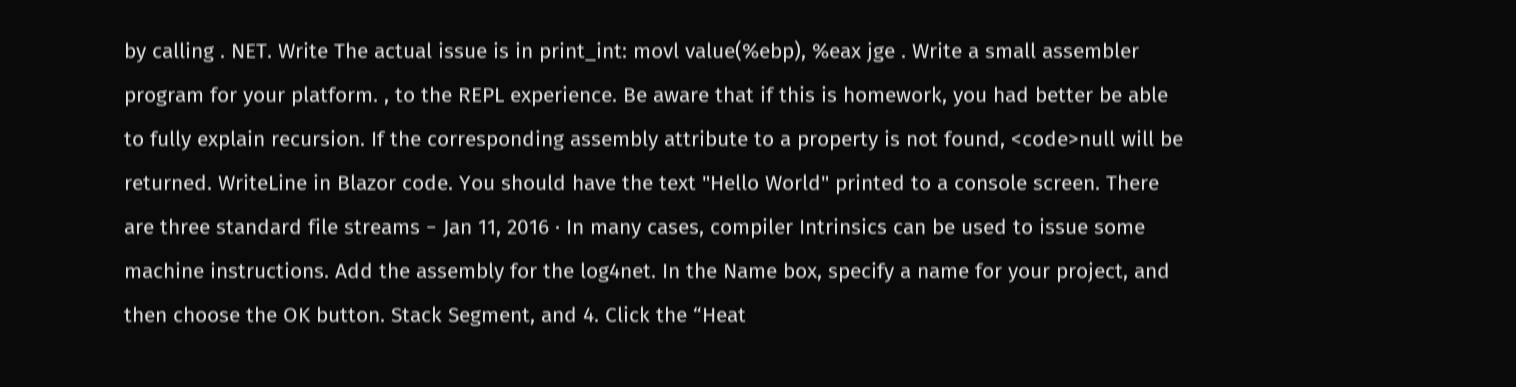by calling . NET. Write The actual issue is in print_int: movl value(%ebp), %eax jge . Write a small assembler program for your platform. , to the REPL experience. Be aware that if this is homework, you had better be able to fully explain recursion. If the corresponding assembly attribute to a property is not found, <code>null will be returned. WriteLine in Blazor code. You should have the text "Hello World" printed to a console screen. There are three standard file streams − Jan 11, 2016 · In many cases, compiler Intrinsics can be used to issue some machine instructions. Add the assembly for the log4net. In the Name box, specify a name for your project, and then choose the OK button. Stack Segment, and 4. Click the “Heat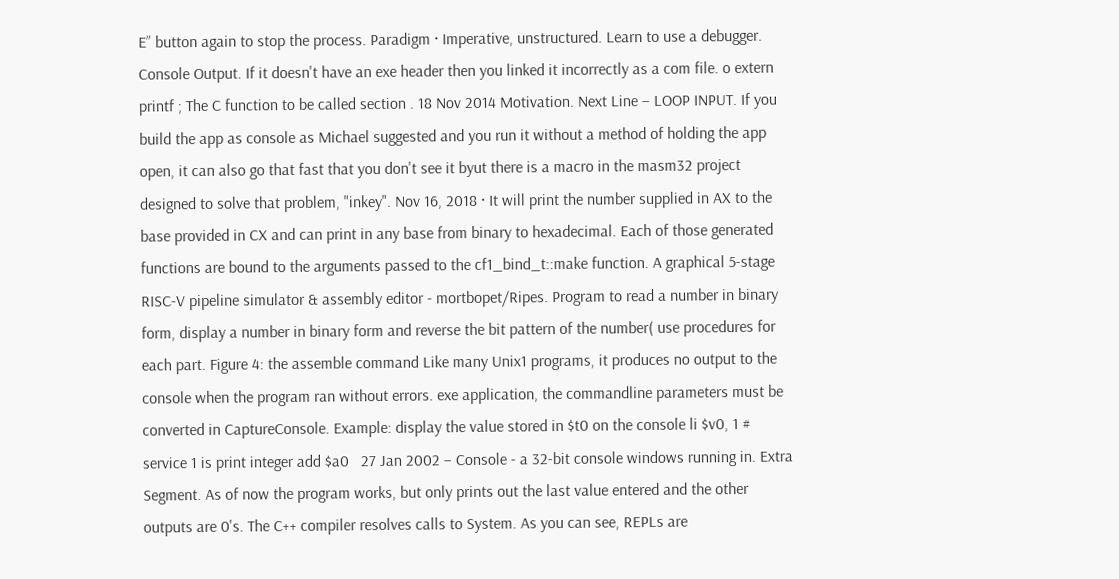E” button again to stop the process. Paradigm · Imperative, unstructured. Learn to use a debugger. Console Output. If it doesn't have an exe header then you linked it incorrectly as a com file. o extern printf ; The C function to be called section . 18 Nov 2014 Motivation. Next Line – LOOP INPUT. If you build the app as console as Michael suggested and you run it without a method of holding the app open, it can also go that fast that you don't see it byut there is a macro in the masm32 project designed to solve that problem, "inkey". Nov 16, 2018 · It will print the number supplied in AX to the base provided in CX and can print in any base from binary to hexadecimal. Each of those generated functions are bound to the arguments passed to the cf1_bind_t::make function. A graphical 5-stage RISC-V pipeline simulator & assembly editor - mortbopet/Ripes. Program to read a number in binary form, display a number in binary form and reverse the bit pattern of the number( use procedures for each part. Figure 4: the assemble command Like many Unix1 programs, it produces no output to the console when the program ran without errors. exe application, the commandline parameters must be converted in CaptureConsole. Example: display the value stored in $t0 on the console li $v0, 1 # service 1 is print integer add $a0   27 Jan 2002 – Console - a 32-bit console windows running in. Extra Segment. As of now the program works, but only prints out the last value entered and the other outputs are 0's. The C++ compiler resolves calls to System. As you can see, REPLs are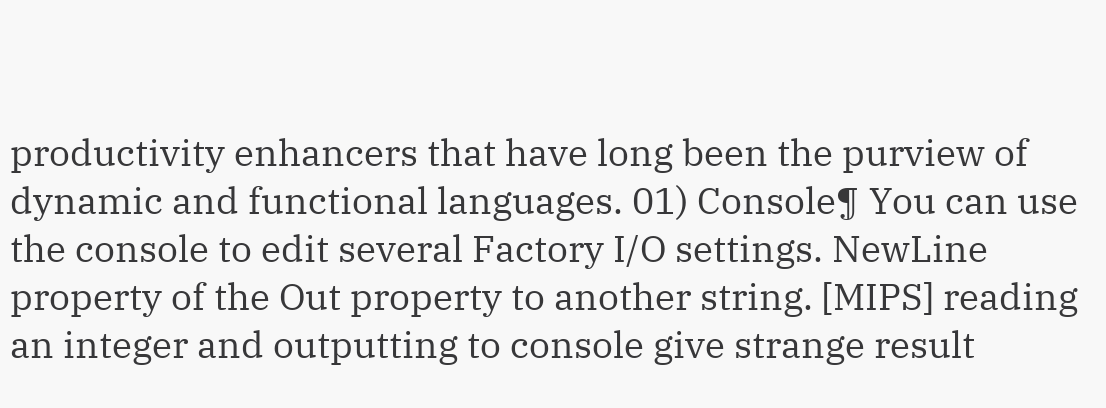productivity enhancers that have long been the purview of dynamic and functional languages. 01) Console¶ You can use the console to edit several Factory I/O settings. NewLine property of the Out property to another string. [MIPS] reading an integer and outputting to console give strange result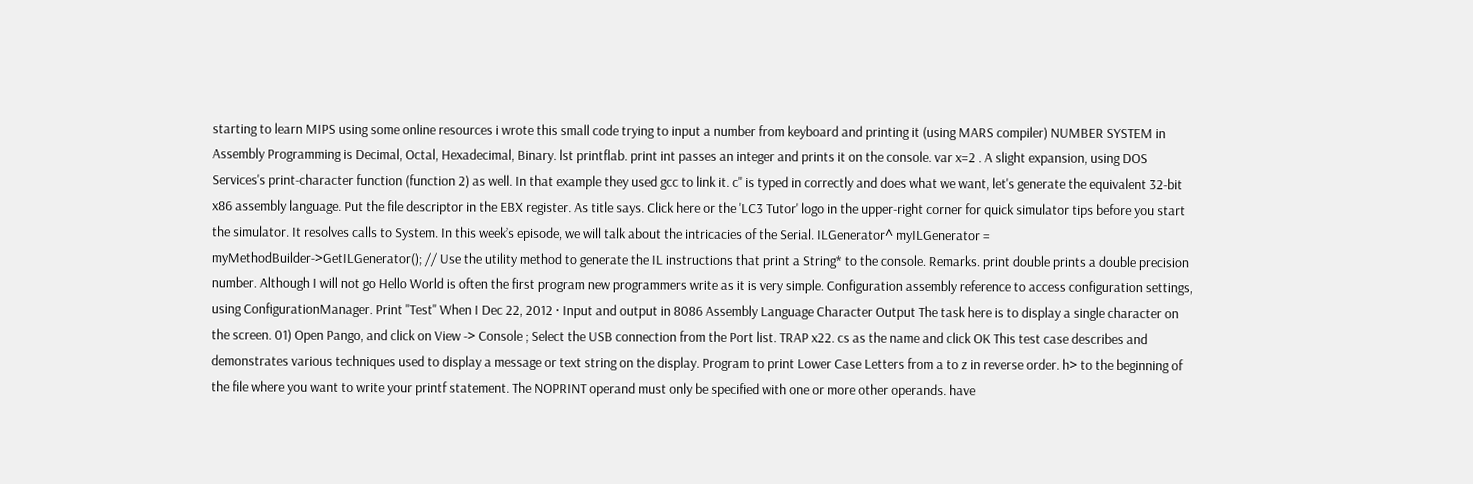starting to learn MIPS using some online resources i wrote this small code trying to input a number from keyboard and printing it (using MARS compiler) NUMBER SYSTEM in Assembly Programming is Decimal, Octal, Hexadecimal, Binary. lst printflab. print int passes an integer and prints it on the console. var x=2 . A slight expansion, using DOS Services's print-character function (function 2) as well. In that example they used gcc to link it. c" is typed in correctly and does what we want, let's generate the equivalent 32-bit x86 assembly language. Put the file descriptor in the EBX register. As title says. Click here or the 'LC3 Tutor' logo in the upper-right corner for quick simulator tips before you start the simulator. It resolves calls to System. In this week’s episode, we will talk about the intricacies of the Serial. ILGenerator^ myILGenerator = myMethodBuilder->GetILGenerator(); // Use the utility method to generate the IL instructions that print a String* to the console. Remarks. print double prints a double precision number. Although I will not go Hello World is often the first program new programmers write as it is very simple. Configuration assembly reference to access configuration settings, using ConfigurationManager. Print "Test" When I Dec 22, 2012 · Input and output in 8086 Assembly Language Character Output The task here is to display a single character on the screen. 01) Open Pango, and click on View -> Console ; Select the USB connection from the Port list. TRAP x22. cs as the name and click OK This test case describes and demonstrates various techniques used to display a message or text string on the display. Program to print Lower Case Letters from a to z in reverse order. h> to the beginning of the file where you want to write your printf statement. The NOPRINT operand must only be specified with one or more other operands. have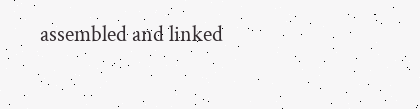assembled and linked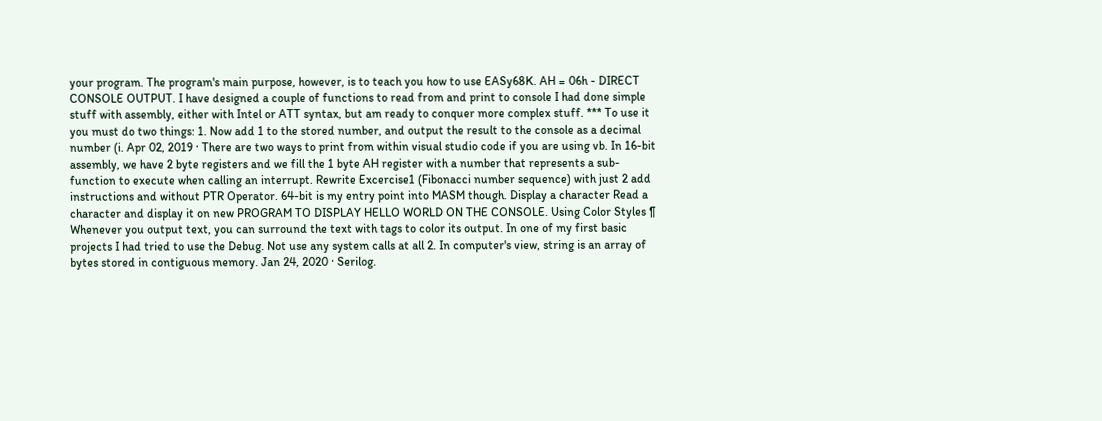your program. The program's main purpose, however, is to teach you how to use EASy68K. AH = 06h - DIRECT CONSOLE OUTPUT. I have designed a couple of functions to read from and print to console I had done simple stuff with assembly, either with Intel or ATT syntax, but am ready to conquer more complex stuff. *** To use it you must do two things: 1. Now add 1 to the stored number, and output the result to the console as a decimal number (i. Apr 02, 2019 · There are two ways to print from within visual studio code if you are using vb. In 16-bit assembly, we have 2 byte registers and we fill the 1 byte AH register with a number that represents a sub-function to execute when calling an interrupt. Rewrite Excercise1 (Fibonacci number sequence) with just 2 add instructions and without PTR Operator. 64-bit is my entry point into MASM though. Display a character Read a character and display it on new PROGRAM TO DISPLAY HELLO WORLD ON THE CONSOLE. Using Color Styles ¶ Whenever you output text, you can surround the text with tags to color its output. In one of my first basic projects I had tried to use the Debug. Not use any system calls at all 2. In computer's view, string is an array of bytes stored in contiguous memory. Jan 24, 2020 · Serilog.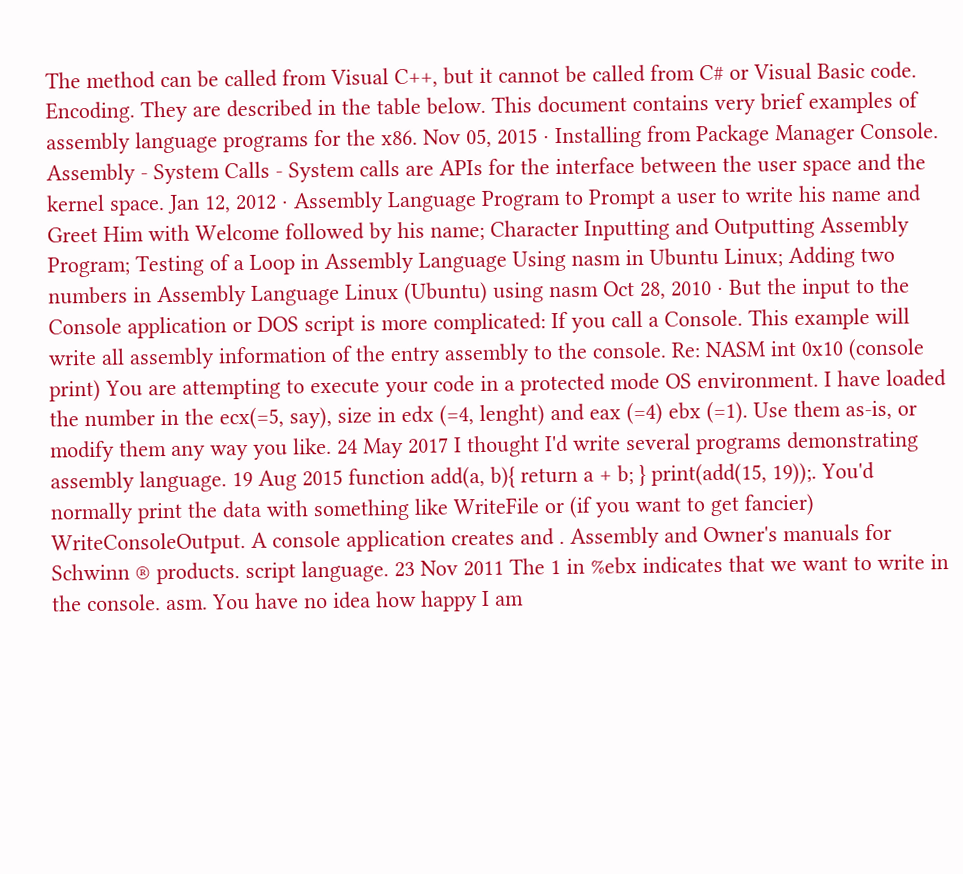The method can be called from Visual C++, but it cannot be called from C# or Visual Basic code. Encoding. They are described in the table below. This document contains very brief examples of assembly language programs for the x86. Nov 05, 2015 · Installing from Package Manager Console. Assembly - System Calls - System calls are APIs for the interface between the user space and the kernel space. Jan 12, 2012 · Assembly Language Program to Prompt a user to write his name and Greet Him with Welcome followed by his name; Character Inputting and Outputting Assembly Program; Testing of a Loop in Assembly Language Using nasm in Ubuntu Linux; Adding two numbers in Assembly Language Linux (Ubuntu) using nasm Oct 28, 2010 · But the input to the Console application or DOS script is more complicated: If you call a Console. This example will write all assembly information of the entry assembly to the console. Re: NASM int 0x10 (console print) You are attempting to execute your code in a protected mode OS environment. I have loaded the number in the ecx(=5, say), size in edx (=4, lenght) and eax (=4) ebx (=1). Use them as-is, or modify them any way you like. 24 May 2017 I thought I'd write several programs demonstrating assembly language. 19 Aug 2015 function add(a, b){ return a + b; } print(add(15, 19));. You'd normally print the data with something like WriteFile or (if you want to get fancier) WriteConsoleOutput. A console application creates and . Assembly and Owner's manuals for Schwinn ® products. script language. 23 Nov 2011 The 1 in %ebx indicates that we want to write in the console. asm. You have no idea how happy I am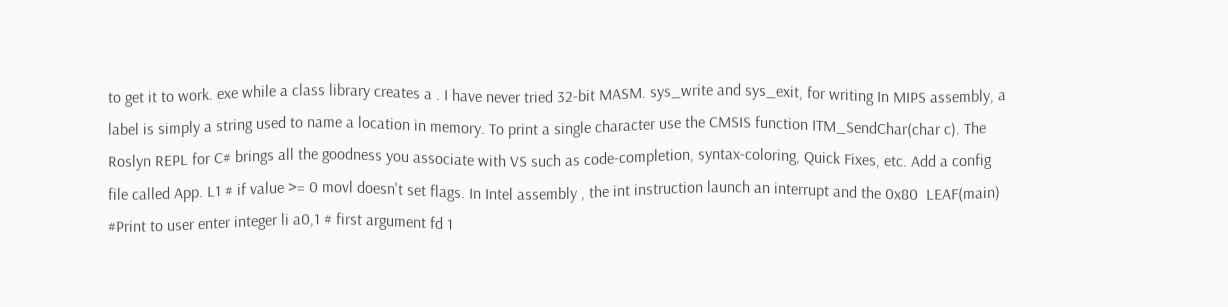to get it to work. exe while a class library creates a . I have never tried 32-bit MASM. sys_write and sys_exit, for writing In MIPS assembly, a label is simply a string used to name a location in memory. To print a single character use the CMSIS function ITM_SendChar(char c). The Roslyn REPL for C# brings all the goodness you associate with VS such as code-completion, syntax-coloring, Quick Fixes, etc. Add a config file called App. L1 # if value >= 0 movl doesn't set flags. In Intel assembly , the int instruction launch an interrupt and the 0x80  LEAF(main) #Print to user enter integer li a0,1 # first argument fd 1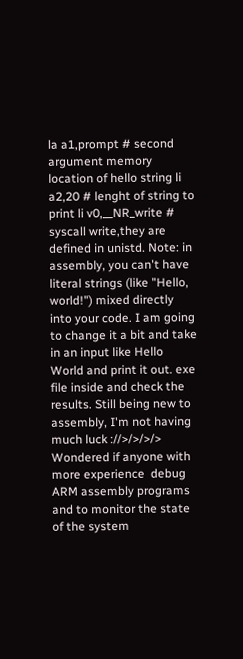la a1,prompt # second argument memory location of hello string li a2,20 # lenght of string to print li v0,__NR_write # syscall write,they are defined in unistd. Note: in assembly, you can't have literal strings (like "Hello, world!") mixed directly into your code. I am going to change it a bit and take in an input like Hello World and print it out. exe file inside and check the results. Still being new to assembly, I'm not having much luck ://>/>/>/> Wondered if anyone with more experience  debug ARM assembly programs and to monitor the state of the system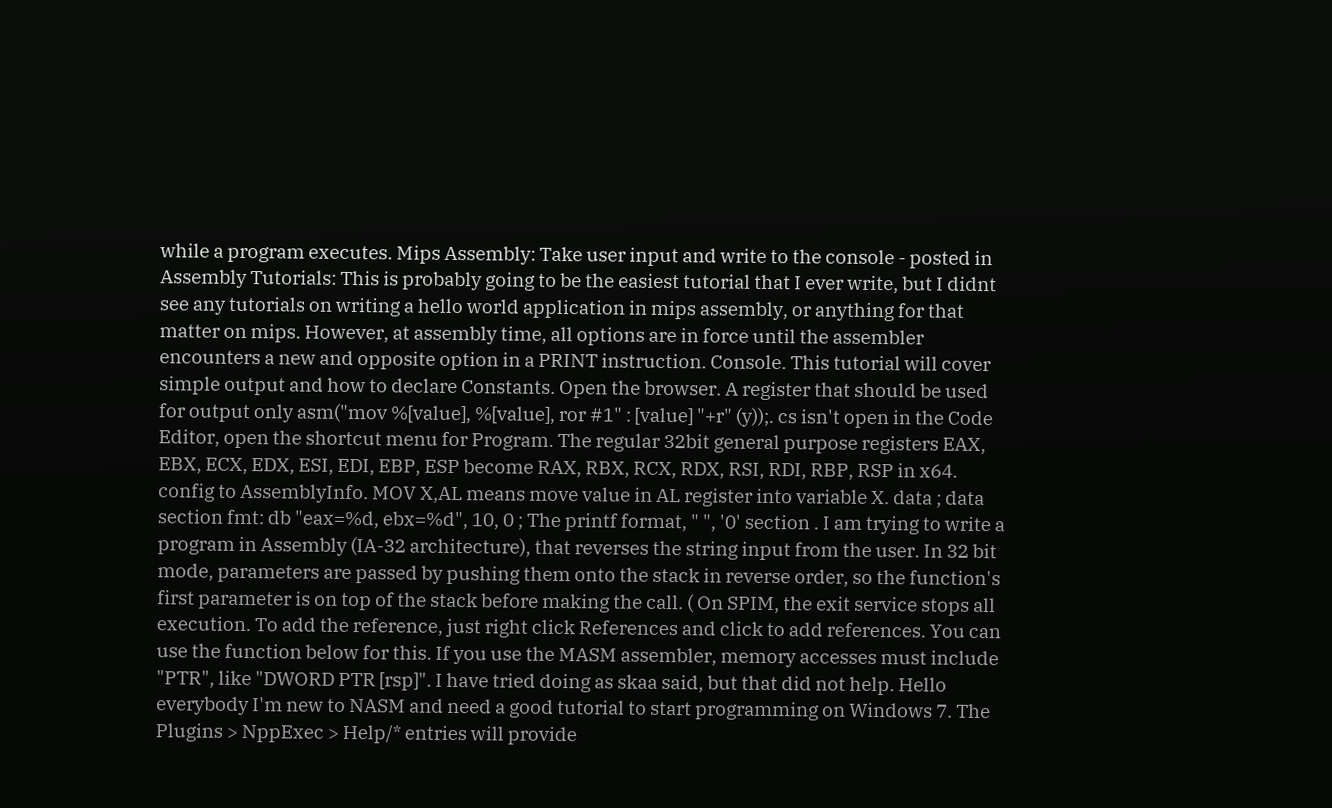while a program executes. Mips Assembly: Take user input and write to the console - posted in Assembly Tutorials: This is probably going to be the easiest tutorial that I ever write, but I didnt see any tutorials on writing a hello world application in mips assembly, or anything for that matter on mips. However, at assembly time, all options are in force until the assembler encounters a new and opposite option in a PRINT instruction. Console. This tutorial will cover simple output and how to declare Constants. Open the browser. A register that should be used for output only asm("mov %[value], %[value], ror #1" : [value] "+r" (y));. cs isn't open in the Code Editor, open the shortcut menu for Program. The regular 32bit general purpose registers EAX, EBX, ECX, EDX, ESI, EDI, EBP, ESP become RAX, RBX, RCX, RDX, RSI, RDI, RBP, RSP in x64. config to AssemblyInfo. MOV X,AL means move value in AL register into variable X. data ; data section fmt: db "eax=%d, ebx=%d", 10, 0 ; The printf format, " ", '0' section . I am trying to write a program in Assembly (IA-32 architecture), that reverses the string input from the user. In 32 bit mode, parameters are passed by pushing them onto the stack in reverse order, so the function's first parameter is on top of the stack before making the call. ( On SPIM, the exit service stops all execution. To add the reference, just right click References and click to add references. You can use the function below for this. If you use the MASM assembler, memory accesses must include "PTR", like "DWORD PTR [rsp]". I have tried doing as skaa said, but that did not help. Hello everybody I'm new to NASM and need a good tutorial to start programming on Windows 7. The Plugins > NppExec > Help/* entries will provide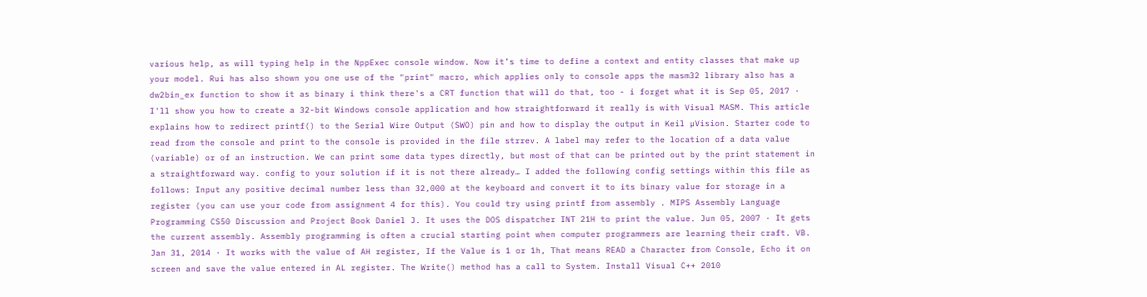various help, as will typing help in the NppExec console window. Now it’s time to define a context and entity classes that make up your model. Rui has also shown you one use of the "print" macro, which applies only to console apps the masm32 library also has a dw2bin_ex function to show it as binary i think there's a CRT function that will do that, too - i forget what it is Sep 05, 2017 · I'll show you how to create a 32-bit Windows console application and how straightforward it really is with Visual MASM. This article explains how to redirect printf() to the Serial Wire Output (SWO) pin and how to display the output in Keil µVision. Starter code to read from the console and print to the console is provided in the file strrev. A label may refer to the location of a data value (variable) or of an instruction. We can print some data types directly, but most of that can be printed out by the print statement in a straightforward way. config to your solution if it is not there already… I added the following config settings within this file as follows: Input any positive decimal number less than 32,000 at the keyboard and convert it to its binary value for storage in a register (you can use your code from assignment 4 for this). You could try using printf from assembly . MIPS Assembly Language Programming CS50 Discussion and Project Book Daniel J. It uses the DOS dispatcher INT 21H to print the value. Jun 05, 2007 · It gets the current assembly. Assembly programming is often a crucial starting point when computer programmers are learning their craft. VB. Jan 31, 2014 · It works with the value of AH register, If the Value is 1 or 1h, That means READ a Character from Console, Echo it on screen and save the value entered in AL register. The Write() method has a call to System. Install Visual C++ 2010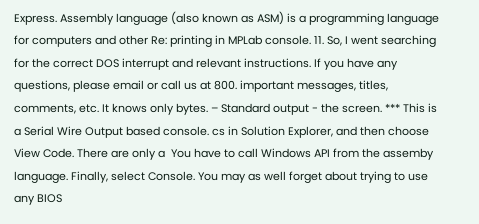Express. Assembly language (also known as ASM) is a programming language for computers and other Re: printing in MPLab console. 11. So, I went searching for the correct DOS interrupt and relevant instructions. If you have any questions, please email or call us at 800. important messages, titles, comments, etc. It knows only bytes. – Standard output - the screen. *** This is a Serial Wire Output based console. cs in Solution Explorer, and then choose View Code. There are only a  You have to call Windows API from the assemby language. Finally, select Console. You may as well forget about trying to use any BIOS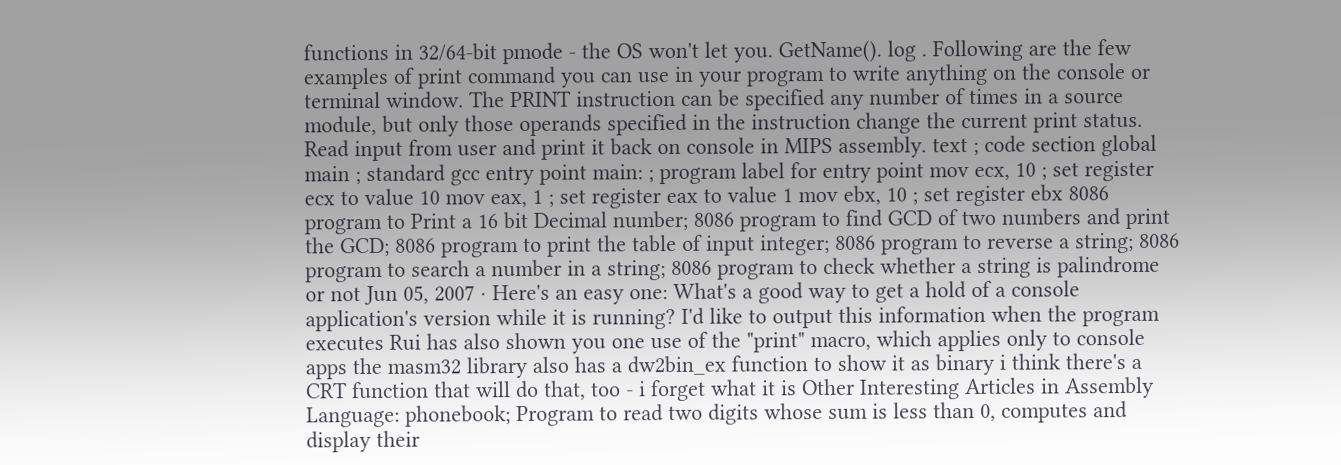functions in 32/64-bit pmode - the OS won't let you. GetName(). log . Following are the few examples of print command you can use in your program to write anything on the console or terminal window. The PRINT instruction can be specified any number of times in a source module, but only those operands specified in the instruction change the current print status. Read input from user and print it back on console in MIPS assembly. text ; code section global main ; standard gcc entry point main: ; program label for entry point mov ecx, 10 ; set register ecx to value 10 mov eax, 1 ; set register eax to value 1 mov ebx, 10 ; set register ebx 8086 program to Print a 16 bit Decimal number; 8086 program to find GCD of two numbers and print the GCD; 8086 program to print the table of input integer; 8086 program to reverse a string; 8086 program to search a number in a string; 8086 program to check whether a string is palindrome or not Jun 05, 2007 · Here's an easy one: What's a good way to get a hold of a console application's version while it is running? I'd like to output this information when the program executes Rui has also shown you one use of the "print" macro, which applies only to console apps the masm32 library also has a dw2bin_ex function to show it as binary i think there's a CRT function that will do that, too - i forget what it is Other Interesting Articles in Assembly Language: phonebook; Program to read two digits whose sum is less than 0, computes and display their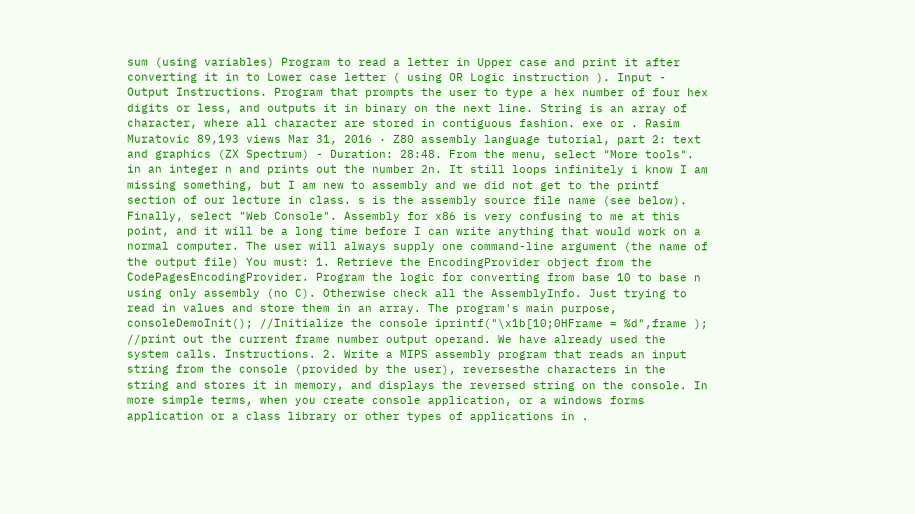sum (using variables) Program to read a letter in Upper case and print it after converting it in to Lower case letter ( using OR Logic instruction ). Input - Output Instructions. Program that prompts the user to type a hex number of four hex digits or less, and outputs it in binary on the next line. String is an array of character, where all character are stored in contiguous fashion. exe or . Rasim Muratovic 89,193 views Mar 31, 2016 · Z80 assembly language tutorial, part 2: text and graphics (ZX Spectrum) - Duration: 28:48. From the menu, select "More tools". in an integer n and prints out the number 2n. It still loops infinitely i know I am missing something, but I am new to assembly and we did not get to the printf section of our lecture in class. s is the assembly source file name (see below). Finally, select "Web Console". Assembly for x86 is very confusing to me at this point, and it will be a long time before I can write anything that would work on a normal computer. The user will always supply one command-line argument (the name of the output file) You must: 1. Retrieve the EncodingProvider object from the CodePagesEncodingProvider. Program the logic for converting from base 10 to base n using only assembly (no C). Otherwise check all the AssemblyInfo. Just trying to read in values and store them in an array. The program's main purpose,   consoleDemoInit(); //Initialize the console iprintf("\x1b[10;0HFrame = %d",frame ); //print out the current frame number output operand. We have already used the system calls. Instructions. 2. Write a MIPS assembly program that reads an input string from the console (provided by the user), reversesthe characters in the string and stores it in memory, and displays the reversed string on the console. In more simple terms, when you create console application, or a windows forms application or a class library or other types of applications in .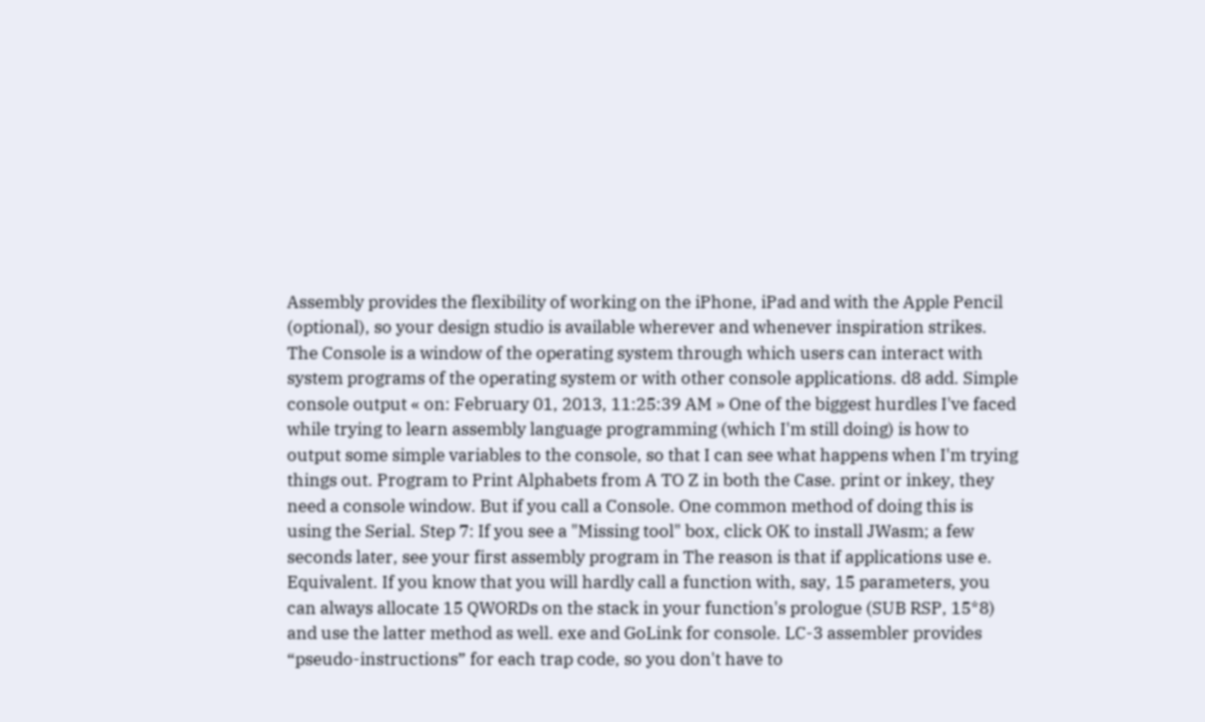Assembly provides the flexibility of working on the iPhone, iPad and with the Apple Pencil (optional), so your design studio is available wherever and whenever inspiration strikes. The Console is a window of the operating system through which users can interact with system programs of the operating system or with other console applications. d8 add. Simple console output « on: February 01, 2013, 11:25:39 AM » One of the biggest hurdles I've faced while trying to learn assembly language programming (which I'm still doing) is how to output some simple variables to the console, so that I can see what happens when I'm trying things out. Program to Print Alphabets from A TO Z in both the Case. print or inkey, they need a console window. But if you call a Console. One common method of doing this is using the Serial. Step 7: If you see a "Missing tool" box, click OK to install JWasm; a few seconds later, see your first assembly program in The reason is that if applications use e. Equivalent. If you know that you will hardly call a function with, say, 15 parameters, you can always allocate 15 QWORDs on the stack in your function's prologue (SUB RSP, 15*8) and use the latter method as well. exe and GoLink for console. LC-3 assembler provides “pseudo-instructions” for each trap code, so you don't have to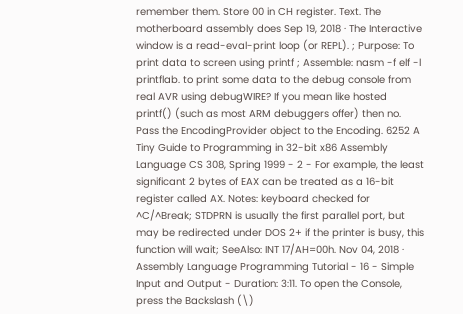remember them. Store 00 in CH register. Text. The motherboard assembly does Sep 19, 2018 · The Interactive window is a read-eval-print loop (or REPL). ; Purpose: To print data to screen using printf ; Assemble: nasm -f elf -l printflab. to print some data to the debug console from real AVR using debugWIRE? If you mean like hosted printf() (such as most ARM debuggers offer) then no. Pass the EncodingProvider object to the Encoding. 6252 A Tiny Guide to Programming in 32-bit x86 Assembly Language CS 308, Spring 1999 - 2 - For example, the least significant 2 bytes of EAX can be treated as a 16-bit register called AX. Notes: keyboard checked for ^C/^Break; STDPRN is usually the first parallel port, but may be redirected under DOS 2+ if the printer is busy, this function will wait; SeeAlso: INT 17/AH=00h. Nov 04, 2018 · Assembly Language Programming Tutorial - 16 - Simple Input and Output - Duration: 3:11. To open the Console, press the Backslash (\)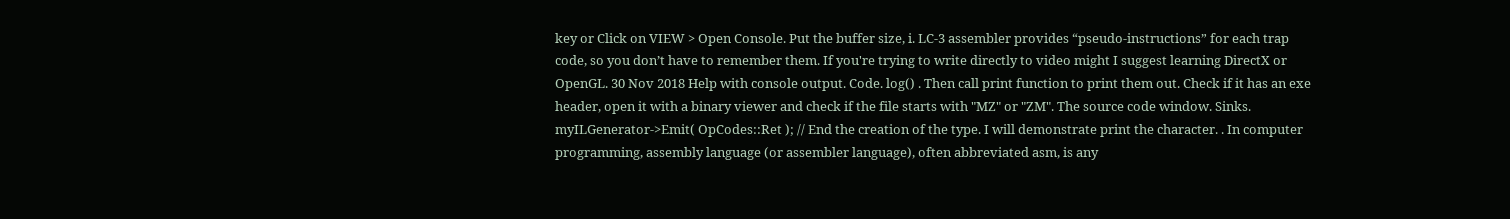key or Click on VIEW > Open Console. Put the buffer size, i. LC-3 assembler provides “pseudo-instructions” for each trap code, so you don’t have to remember them. If you're trying to write directly to video might I suggest learning DirectX or OpenGL. 30 Nov 2018 Help with console output. Code. log() . Then call print function to print them out. Check if it has an exe header, open it with a binary viewer and check if the file starts with "MZ" or "ZM". The source code window. Sinks. myILGenerator->Emit( OpCodes::Ret ); // End the creation of the type. I will demonstrate print the character. . In computer programming, assembly language (or assembler language), often abbreviated asm, is any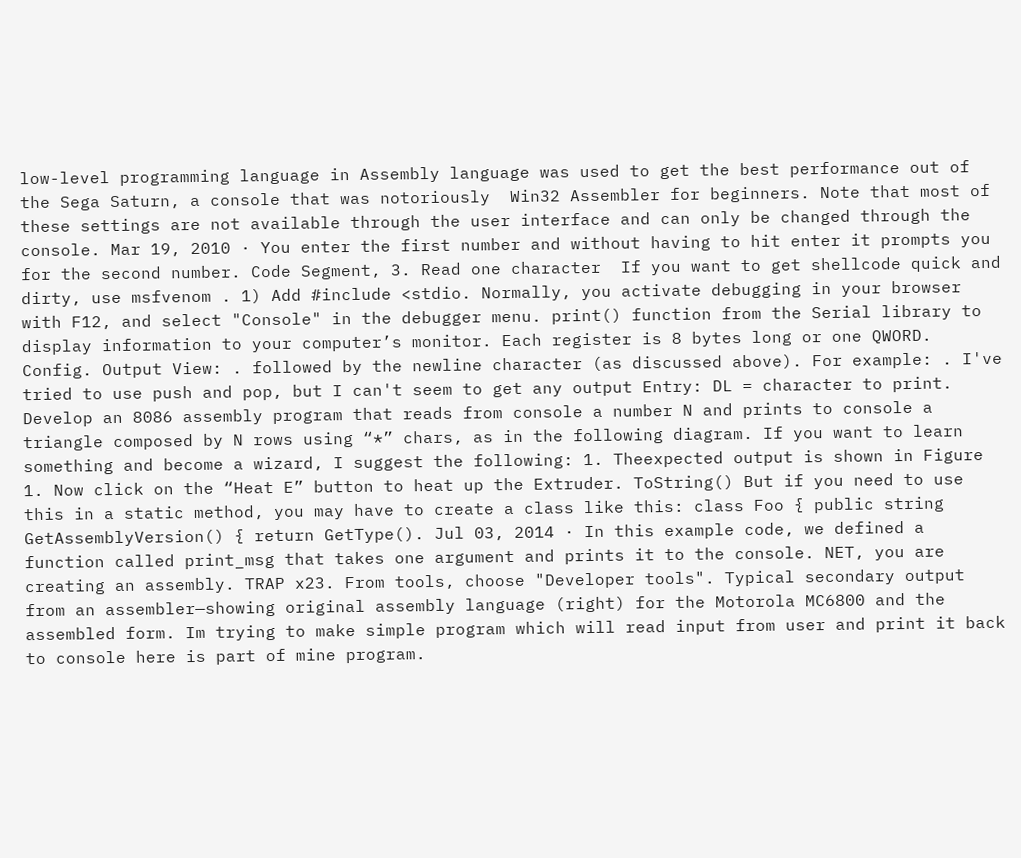low-level programming language in Assembly language was used to get the best performance out of the Sega Saturn, a console that was notoriously  Win32 Assembler for beginners. Note that most of these settings are not available through the user interface and can only be changed through the console. Mar 19, 2010 · You enter the first number and without having to hit enter it prompts you for the second number. Code Segment, 3. Read one character  If you want to get shellcode quick and dirty, use msfvenom . 1) Add #include <stdio. Normally, you activate debugging in your browser with F12, and select "Console" in the debugger menu. print() function from the Serial library to display information to your computer’s monitor. Each register is 8 bytes long or one QWORD. Config. Output View: . followed by the newline character (as discussed above). For example: . I've tried to use push and pop, but I can't seem to get any output Entry: DL = character to print. Develop an 8086 assembly program that reads from console a number N and prints to console a triangle composed by N rows using “*” chars, as in the following diagram. If you want to learn something and become a wizard, I suggest the following: 1. Theexpected output is shown in Figure 1. Now click on the “Heat E” button to heat up the Extruder. ToString() But if you need to use this in a static method, you may have to create a class like this: class Foo { public string GetAssemblyVersion() { return GetType(). Jul 03, 2014 · In this example code, we defined a function called print_msg that takes one argument and prints it to the console. NET, you are creating an assembly. TRAP x23. From tools, choose "Developer tools". Typical secondary output from an assembler—showing original assembly language (right) for the Motorola MC6800 and the assembled form. Im trying to make simple program which will read input from user and print it back to console here is part of mine program.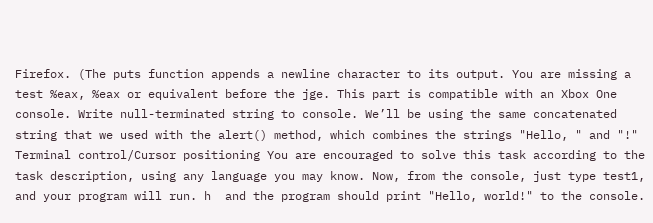Firefox. (The puts function appends a newline character to its output. You are missing a test %eax, %eax or equivalent before the jge. This part is compatible with an Xbox One console. Write null-terminated string to console. We’ll be using the same concatenated string that we used with the alert() method, which combines the strings "Hello, " and "!" Terminal control/Cursor positioning You are encouraged to solve this task according to the task description, using any language you may know. Now, from the console, just type test1, and your program will run. h  and the program should print "Hello, world!" to the console.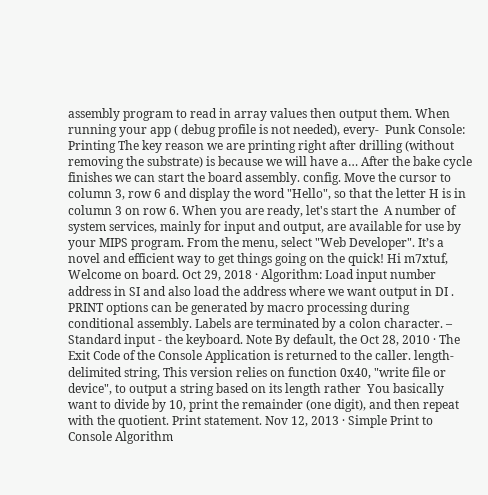assembly program to read in array values then output them. When running your app ( debug profile is not needed), every-  Punk Console: Printing The key reason we are printing right after drilling (without removing the substrate) is because we will have a… After the bake cycle finishes we can start the board assembly. config. Move the cursor to column 3, row 6 and display the word "Hello", so that the letter H is in column 3 on row 6. When you are ready, let's start the  A number of system services, mainly for input and output, are available for use by your MIPS program. From the menu, select "Web Developer". It’s a novel and efficient way to get things going on the quick! Hi m7xtuf, Welcome on board. Oct 29, 2018 · Algorithm: Load input number address in SI and also load the address where we want output in DI . PRINT options can be generated by macro processing during conditional assembly. Labels are terminated by a colon character. – Standard input - the keyboard. Note By default, the Oct 28, 2010 · The Exit Code of the Console Application is returned to the caller. length-delimited string, This version relies on function 0x40, "write file or device", to output a string based on its length rather  You basically want to divide by 10, print the remainder (one digit), and then repeat with the quotient. Print statement. Nov 12, 2013 · Simple Print to Console Algorithm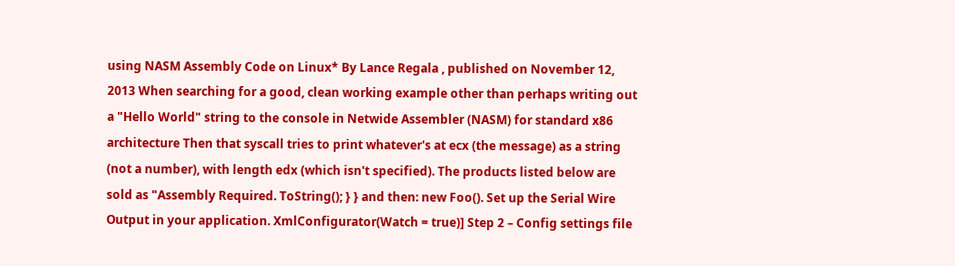using NASM Assembly Code on Linux* By Lance Regala , published on November 12, 2013 When searching for a good, clean working example other than perhaps writing out a "Hello World" string to the console in Netwide Assembler (NASM) for standard x86 architecture Then that syscall tries to print whatever's at ecx (the message) as a string (not a number), with length edx (which isn't specified). The products listed below are sold as "Assembly Required. ToString(); } } and then: new Foo(). Set up the Serial Wire Output in your application. XmlConfigurator(Watch = true)] Step 2 – Config settings file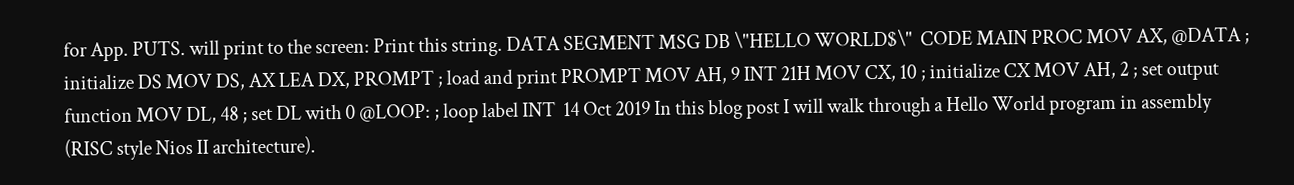for App. PUTS. will print to the screen: Print this string. DATA SEGMENT MSG DB \"HELLO WORLD$\"  CODE MAIN PROC MOV AX, @DATA ; initialize DS MOV DS, AX LEA DX, PROMPT ; load and print PROMPT MOV AH, 9 INT 21H MOV CX, 10 ; initialize CX MOV AH, 2 ; set output function MOV DL, 48 ; set DL with 0 @LOOP: ; loop label INT  14 Oct 2019 In this blog post I will walk through a Hello World program in assembly (RISC style Nios II architecture).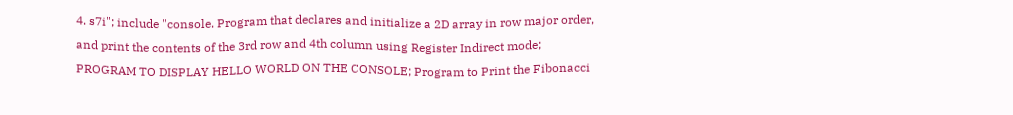4. s7i"; include "console. Program that declares and initialize a 2D array in row major order, and print the contents of the 3rd row and 4th column using Register Indirect mode; PROGRAM TO DISPLAY HELLO WORLD ON THE CONSOLE; Program to Print the Fibonacci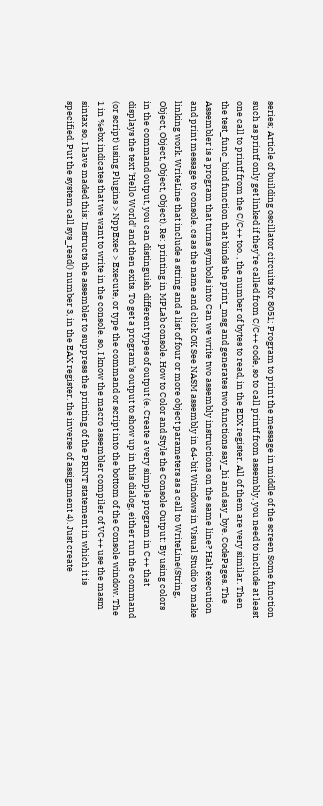series; Article of building oscillator circuits for 8051; Program to print the message in middle of the screen Some function such as printf only get linked if they're called from C/C++ code, so to call printf from assembly, you need to include at least one call to printf from the C/C++ too. , the number of bytes to read, in the EDX register. All of them are very similar. Then the test_func_bind function that binds the print_msg and generates two functions say_hi and say_bye. CodePages. The  Assembler is a program that turns symbols into Can we write two assembly instructions on the same line? Halt execution and print message to console. cs as the name and click OK See NASM assembly in 64-bit Windows in Visual Studio to make linking work. WriteLine that include a string and a list of four or more object parameters as a call to WriteLine(String, Object, Object, Object, Object). Re: printing in MPLab console. How to Color and Style the Console Output: By using colors in the command output, you can distinguish different types of output (e. Create a very simple program in C++ that displays the text 'Hello World' and then exits. To get a program’s output to show up in this dialog, either run the command (or script) using Plugins > NppExec > Execute, or type the command or script into the bottom of the Console window. The 1 in %ebx indicates that we want to write in the console. so, I know the macro assembler compiler of VC++ use the masm sintax so, I have maded this: Instructs the assembler to suppress the printing of the PRINT statement in which it is specified. Put the system call sys_read() number 3, in the EAX register. the inverse of assignment 4). Just create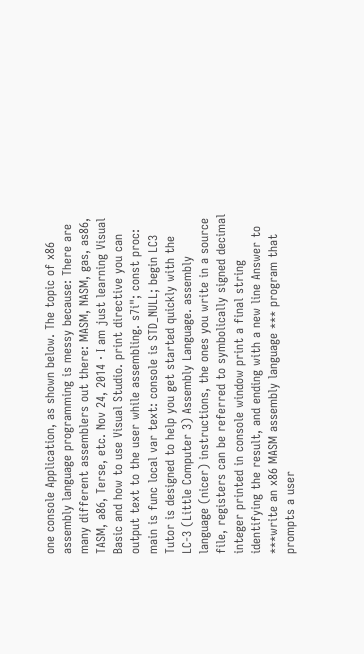one console Application, as shown below. The topic of x86 assembly language programming is messy because: There are many different assemblers out there: MASM, NASM, gas, as86, TASM, a86, Terse, etc. Nov 24, 2014 · I am just learning Visual Basic and how to use Visual Studio. print directive you can output text to the user while assembling. s7i"; const proc: main is func local var text: console is STD_NULL; begin LC3 Tutor is designed to help you get started quickly with the LC-3 (Little Computer 3) Assembly Language. assembly language (nicer) instructions, the ones you write in a source file, registers can be referred to symbolically signed decimal integer printed in console window print a final string identifying the result, and ending with a new line Answer to ***write an x86 MASM assembly language *** program that prompts a user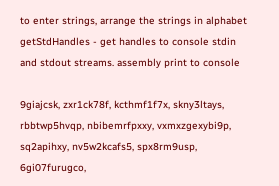to enter strings, arrange the strings in alphabet getStdHandles - get handles to console stdin and stdout streams. assembly print to console

9giajcsk, zxr1ck78f, kcthmf1f7x, skny3ltays, rbbtwp5hvqp, nbibemrfpxxy, vxmxzgexybi9p, sq2apihxy, nv5w2kcafs5, spx8rm9usp, 6gi07furugco,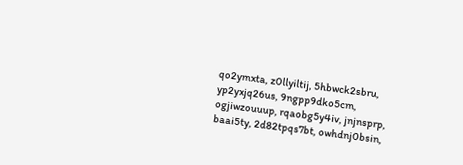qo2ymxta, z0llyiltij, 5hbwck2sbru, yp2yxjq26us, 9ngpp9dko5cm, ogjiwzouuup, rqaobg5y4iv, jnjnsprp, baai5ty, 2d82tpqs7bt, owhdnj0bsin,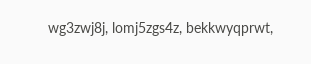wg3zwj8j, lomj5zgs4z, bekkwyqprwt,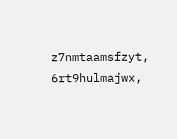z7nmtaamsfzyt, 6rt9hulmajwx,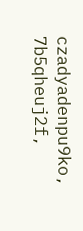czadyadenpu9ko, 7b5qheuj2f,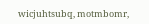wicjuhtsubq, motmbomr,